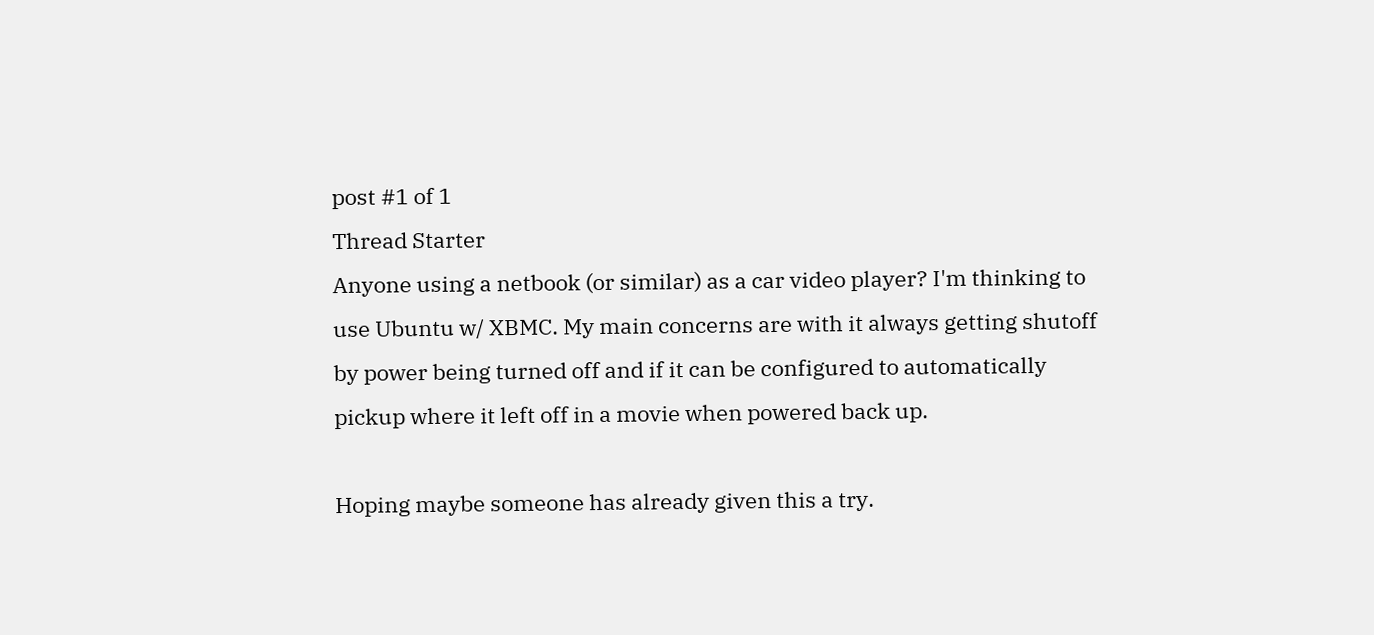post #1 of 1
Thread Starter
Anyone using a netbook (or similar) as a car video player? I'm thinking to use Ubuntu w/ XBMC. My main concerns are with it always getting shutoff by power being turned off and if it can be configured to automatically pickup where it left off in a movie when powered back up.

Hoping maybe someone has already given this a try.